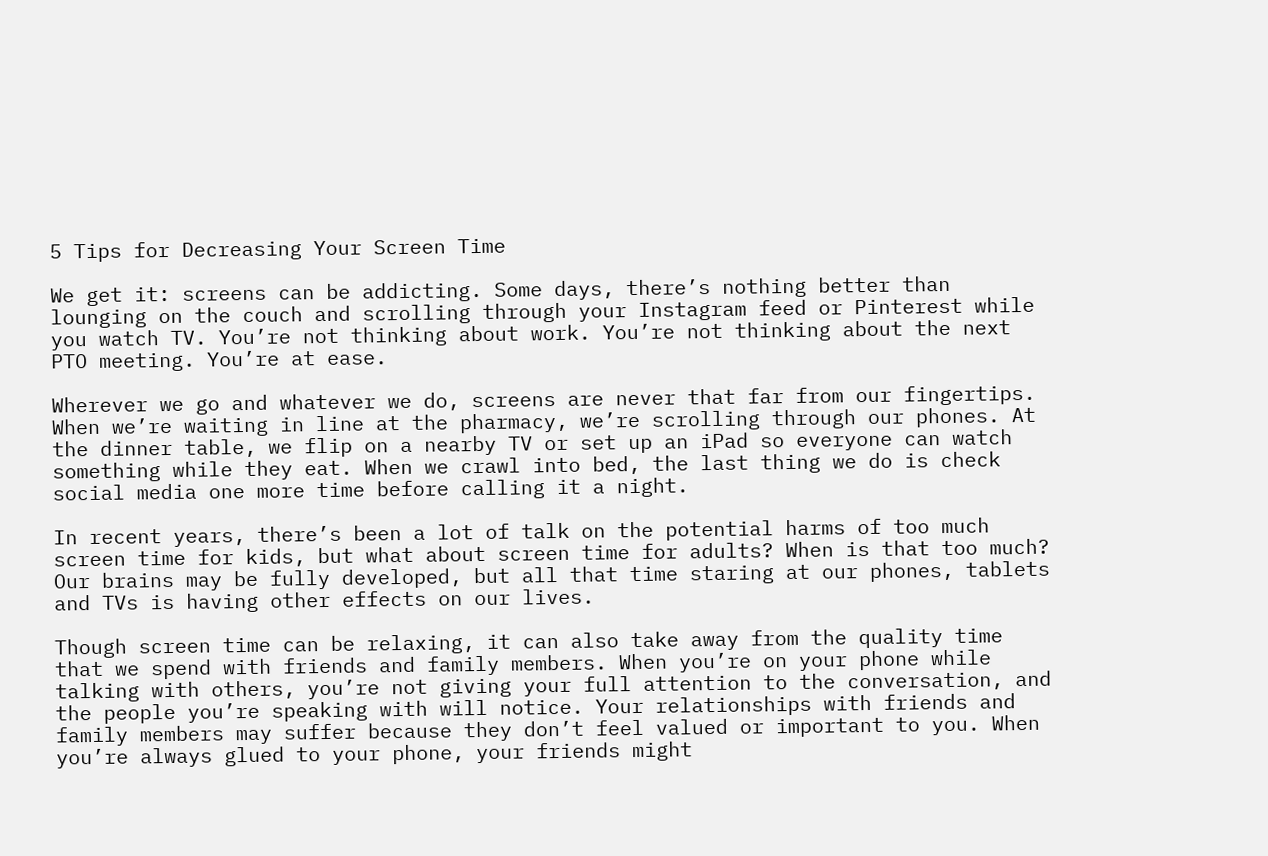5 Tips for Decreasing Your Screen Time

We get it: screens can be addicting. Some days, there’s nothing better than lounging on the couch and scrolling through your Instagram feed or Pinterest while you watch TV. You’re not thinking about work. You’re not thinking about the next PTO meeting. You’re at ease.

Wherever we go and whatever we do, screens are never that far from our fingertips. When we’re waiting in line at the pharmacy, we’re scrolling through our phones. At the dinner table, we flip on a nearby TV or set up an iPad so everyone can watch something while they eat. When we crawl into bed, the last thing we do is check social media one more time before calling it a night.

In recent years, there’s been a lot of talk on the potential harms of too much screen time for kids, but what about screen time for adults? When is that too much? Our brains may be fully developed, but all that time staring at our phones, tablets and TVs is having other effects on our lives.

Though screen time can be relaxing, it can also take away from the quality time that we spend with friends and family members. When you’re on your phone while talking with others, you’re not giving your full attention to the conversation, and the people you’re speaking with will notice. Your relationships with friends and family members may suffer because they don’t feel valued or important to you. When you’re always glued to your phone, your friends might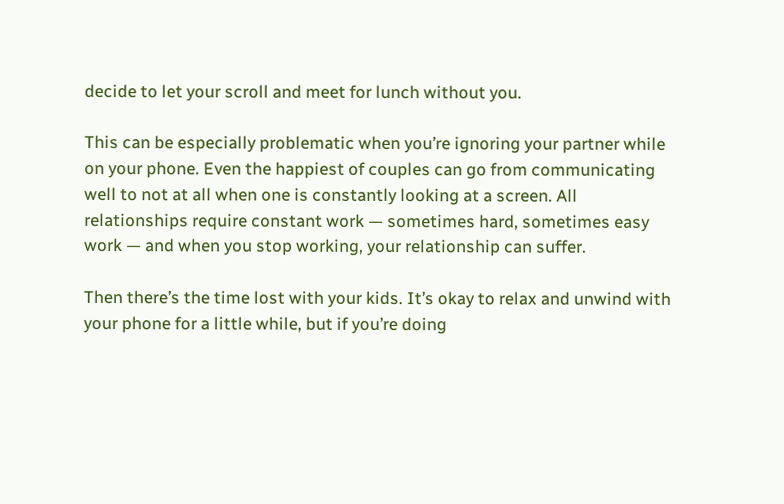decide to let your scroll and meet for lunch without you.

This can be especially problematic when you’re ignoring your partner while on your phone. Even the happiest of couples can go from communicating well to not at all when one is constantly looking at a screen. All relationships require constant work — sometimes hard, sometimes easy work — and when you stop working, your relationship can suffer.

Then there’s the time lost with your kids. It’s okay to relax and unwind with your phone for a little while, but if you’re doing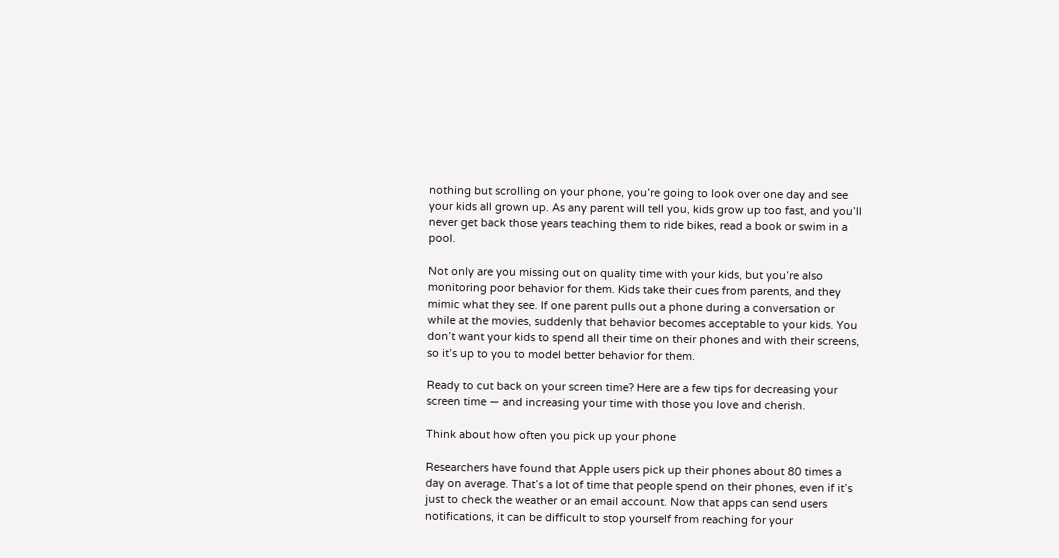nothing but scrolling on your phone, you’re going to look over one day and see your kids all grown up. As any parent will tell you, kids grow up too fast, and you’ll never get back those years teaching them to ride bikes, read a book or swim in a pool.

Not only are you missing out on quality time with your kids, but you’re also monitoring poor behavior for them. Kids take their cues from parents, and they mimic what they see. If one parent pulls out a phone during a conversation or while at the movies, suddenly that behavior becomes acceptable to your kids. You don’t want your kids to spend all their time on their phones and with their screens, so it’s up to you to model better behavior for them.

Ready to cut back on your screen time? Here are a few tips for decreasing your screen time — and increasing your time with those you love and cherish.

Think about how often you pick up your phone

Researchers have found that Apple users pick up their phones about 80 times a day on average. That’s a lot of time that people spend on their phones, even if it’s just to check the weather or an email account. Now that apps can send users notifications, it can be difficult to stop yourself from reaching for your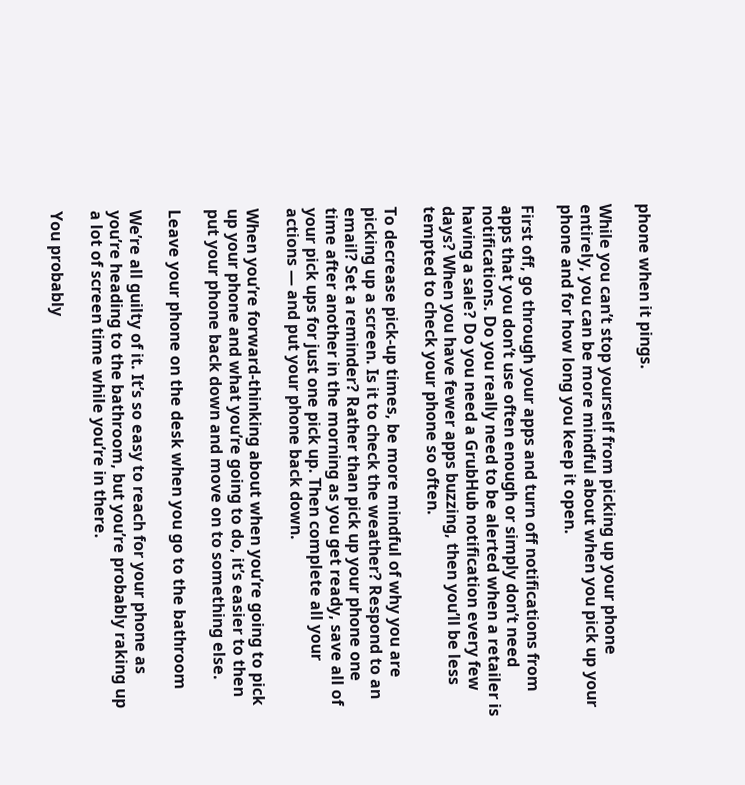phone when it pings.

While you can’t stop yourself from picking up your phone entirely, you can be more mindful about when you pick up your phone and for how long you keep it open.

First off, go through your apps and turn off notifications from apps that you don’t use often enough or simply don’t need notifications. Do you really need to be alerted when a retailer is having a sale? Do you need a GrubHub notification every few days? When you have fewer apps buzzing, then you’ll be less tempted to check your phone so often.

To decrease pick-up times, be more mindful of why you are picking up a screen. Is it to check the weather? Respond to an email? Set a reminder? Rather than pick up your phone one time after another in the morning as you get ready, save all of your pick ups for just one pick up. Then complete all your actions — and put your phone back down.

When you’re forward-thinking about when you’re going to pick up your phone and what you’re going to do, it’s easier to then put your phone back down and move on to something else.

Leave your phone on the desk when you go to the bathroom

We’re all guilty of it. It’s so easy to reach for your phone as you’re heading to the bathroom, but you’re probably raking up a lot of screen time while you’re in there.

You probably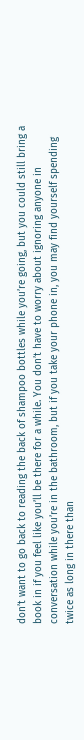don’t want to go back to reading the back of shampoo bottles while you’re going, but you could still bring a book in if you feel like you’ll be there for a while. You don’t have to worry about ignoring anyone in conversation while you’re in the bathroom, but if you take your phone in, you may find yourself spending twice as long in there than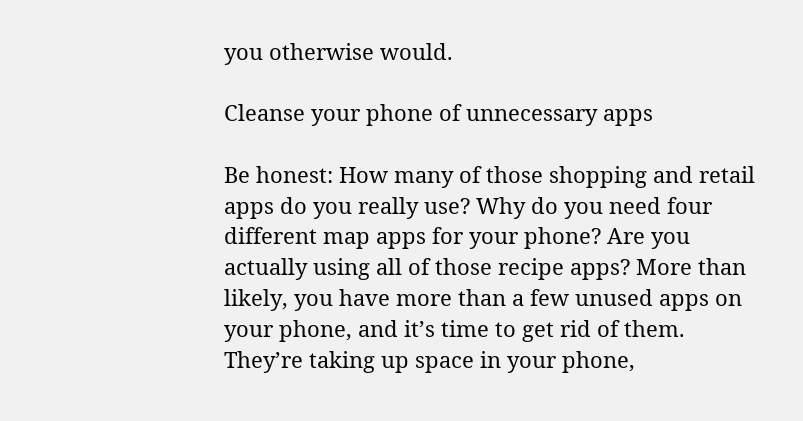you otherwise would.

Cleanse your phone of unnecessary apps

Be honest: How many of those shopping and retail apps do you really use? Why do you need four different map apps for your phone? Are you actually using all of those recipe apps? More than likely, you have more than a few unused apps on your phone, and it’s time to get rid of them. They’re taking up space in your phone,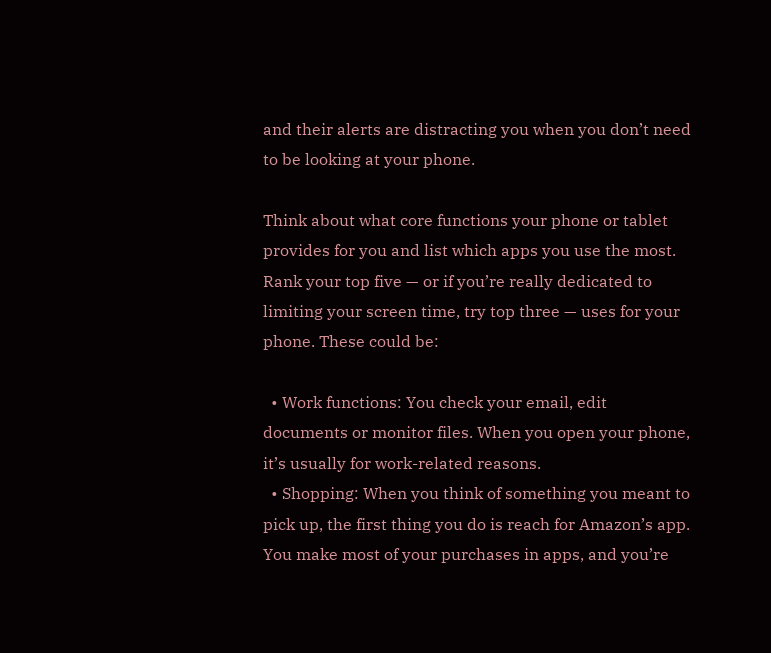and their alerts are distracting you when you don’t need to be looking at your phone.

Think about what core functions your phone or tablet provides for you and list which apps you use the most. Rank your top five — or if you’re really dedicated to limiting your screen time, try top three — uses for your phone. These could be:

  • Work functions: You check your email, edit documents or monitor files. When you open your phone, it’s usually for work-related reasons.
  • Shopping: When you think of something you meant to pick up, the first thing you do is reach for Amazon’s app. You make most of your purchases in apps, and you’re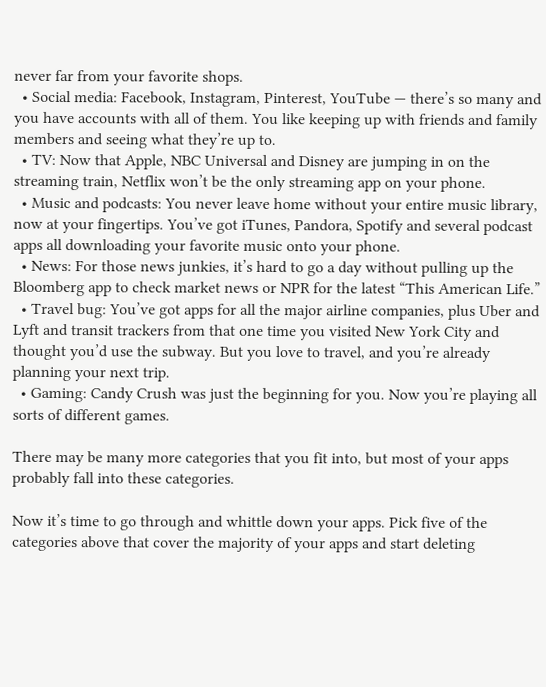never far from your favorite shops.
  • Social media: Facebook, Instagram, Pinterest, YouTube — there’s so many and you have accounts with all of them. You like keeping up with friends and family members and seeing what they’re up to.
  • TV: Now that Apple, NBC Universal and Disney are jumping in on the streaming train, Netflix won’t be the only streaming app on your phone.
  • Music and podcasts: You never leave home without your entire music library, now at your fingertips. You’ve got iTunes, Pandora, Spotify and several podcast apps all downloading your favorite music onto your phone.
  • News: For those news junkies, it’s hard to go a day without pulling up the Bloomberg app to check market news or NPR for the latest “This American Life.”
  • Travel bug: You’ve got apps for all the major airline companies, plus Uber and Lyft and transit trackers from that one time you visited New York City and thought you’d use the subway. But you love to travel, and you’re already planning your next trip.
  • Gaming: Candy Crush was just the beginning for you. Now you’re playing all sorts of different games.

There may be many more categories that you fit into, but most of your apps probably fall into these categories.

Now it’s time to go through and whittle down your apps. Pick five of the categories above that cover the majority of your apps and start deleting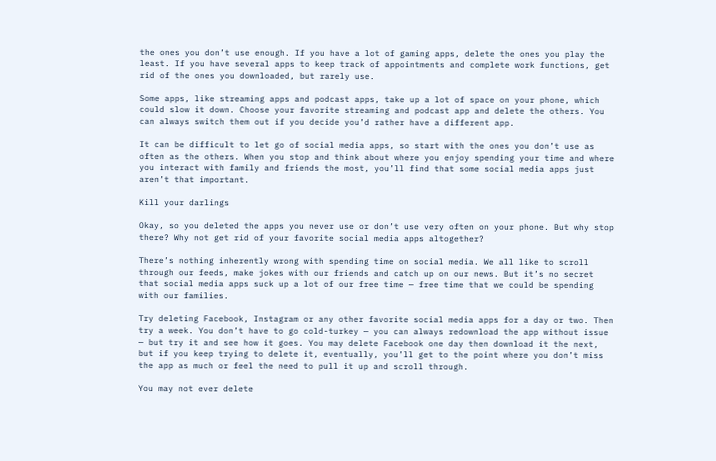the ones you don’t use enough. If you have a lot of gaming apps, delete the ones you play the least. If you have several apps to keep track of appointments and complete work functions, get rid of the ones you downloaded, but rarely use.

Some apps, like streaming apps and podcast apps, take up a lot of space on your phone, which could slow it down. Choose your favorite streaming and podcast app and delete the others. You can always switch them out if you decide you’d rather have a different app.

It can be difficult to let go of social media apps, so start with the ones you don’t use as often as the others. When you stop and think about where you enjoy spending your time and where you interact with family and friends the most, you’ll find that some social media apps just aren’t that important.

Kill your darlings

Okay, so you deleted the apps you never use or don’t use very often on your phone. But why stop there? Why not get rid of your favorite social media apps altogether?

There’s nothing inherently wrong with spending time on social media. We all like to scroll through our feeds, make jokes with our friends and catch up on our news. But it’s no secret that social media apps suck up a lot of our free time — free time that we could be spending with our families.

Try deleting Facebook, Instagram or any other favorite social media apps for a day or two. Then try a week. You don’t have to go cold-turkey — you can always redownload the app without issue — but try it and see how it goes. You may delete Facebook one day then download it the next, but if you keep trying to delete it, eventually, you’ll get to the point where you don’t miss the app as much or feel the need to pull it up and scroll through.

You may not ever delete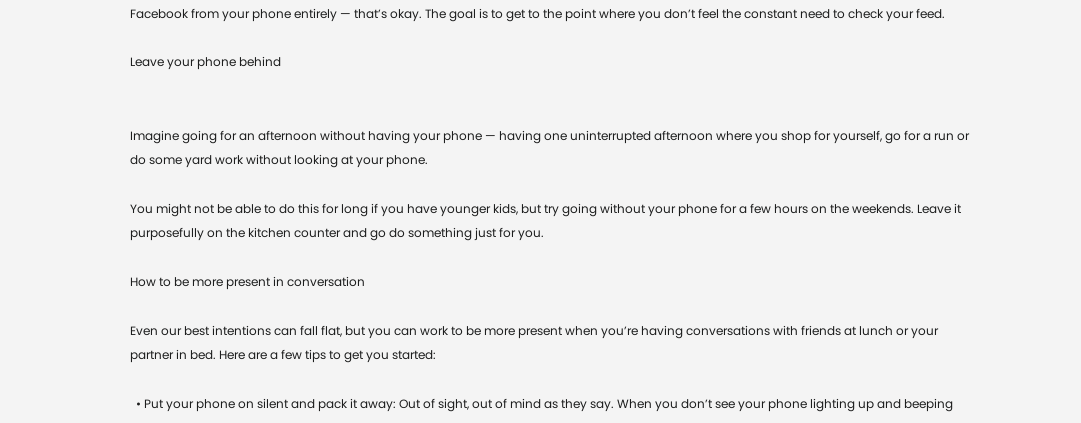Facebook from your phone entirely — that’s okay. The goal is to get to the point where you don’t feel the constant need to check your feed.

Leave your phone behind


Imagine going for an afternoon without having your phone — having one uninterrupted afternoon where you shop for yourself, go for a run or do some yard work without looking at your phone.

You might not be able to do this for long if you have younger kids, but try going without your phone for a few hours on the weekends. Leave it purposefully on the kitchen counter and go do something just for you.

How to be more present in conversation

Even our best intentions can fall flat, but you can work to be more present when you’re having conversations with friends at lunch or your partner in bed. Here are a few tips to get you started:

  • Put your phone on silent and pack it away: Out of sight, out of mind as they say. When you don’t see your phone lighting up and beeping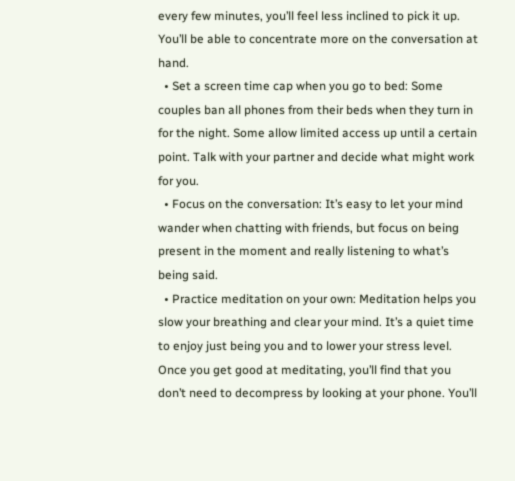every few minutes, you’ll feel less inclined to pick it up. You’ll be able to concentrate more on the conversation at hand.
  • Set a screen time cap when you go to bed: Some couples ban all phones from their beds when they turn in for the night. Some allow limited access up until a certain point. Talk with your partner and decide what might work for you.
  • Focus on the conversation: It’s easy to let your mind wander when chatting with friends, but focus on being present in the moment and really listening to what’s being said.
  • Practice meditation on your own: Meditation helps you slow your breathing and clear your mind. It’s a quiet time to enjoy just being you and to lower your stress level. Once you get good at meditating, you’ll find that you don’t need to decompress by looking at your phone. You’ll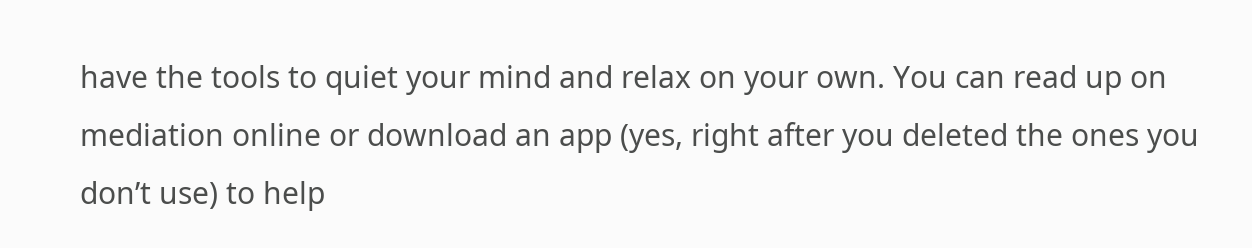have the tools to quiet your mind and relax on your own. You can read up on mediation online or download an app (yes, right after you deleted the ones you don’t use) to help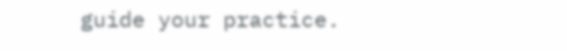guide your practice.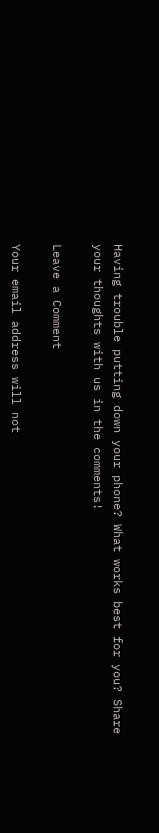Having trouble putting down your phone? What works best for you? Share your thoughts with us in the comments!

Leave a Comment

Your email address will not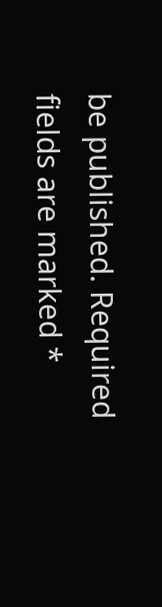be published. Required fields are marked *